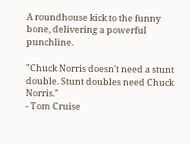A roundhouse kick to the funny bone, delivering a powerful punchline.

"Chuck Norris doesn't need a stunt double. Stunt doubles need Chuck Norris."
- Tom Cruise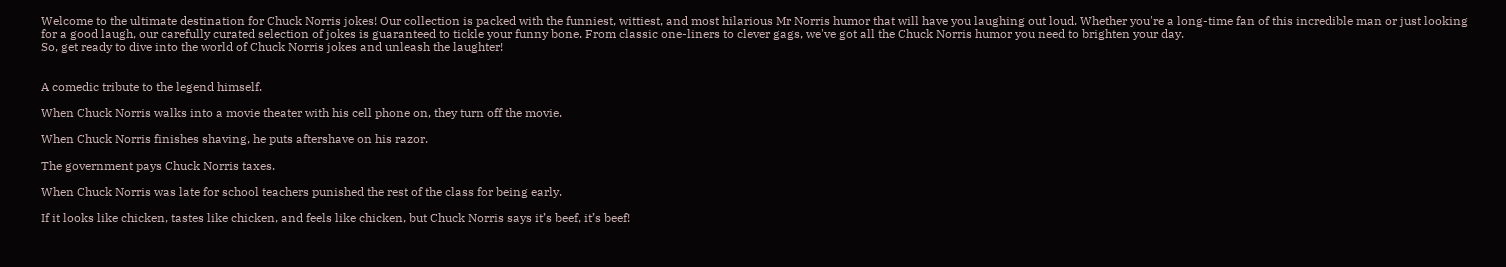Welcome to the ultimate destination for Chuck Norris jokes! Our collection is packed with the funniest, wittiest, and most hilarious Mr Norris humor that will have you laughing out loud. Whether you're a long-time fan of this incredible man or just looking for a good laugh, our carefully curated selection of jokes is guaranteed to tickle your funny bone. From classic one-liners to clever gags, we've got all the Chuck Norris humor you need to brighten your day.
So, get ready to dive into the world of Chuck Norris jokes and unleash the laughter!


A comedic tribute to the legend himself.

When Chuck Norris walks into a movie theater with his cell phone on, they turn off the movie.

When Chuck Norris finishes shaving, he puts aftershave on his razor.

The government pays Chuck Norris taxes.

When Chuck Norris was late for school teachers punished the rest of the class for being early.

If it looks like chicken, tastes like chicken, and feels like chicken, but Chuck Norris says it’s beef, it’s beef!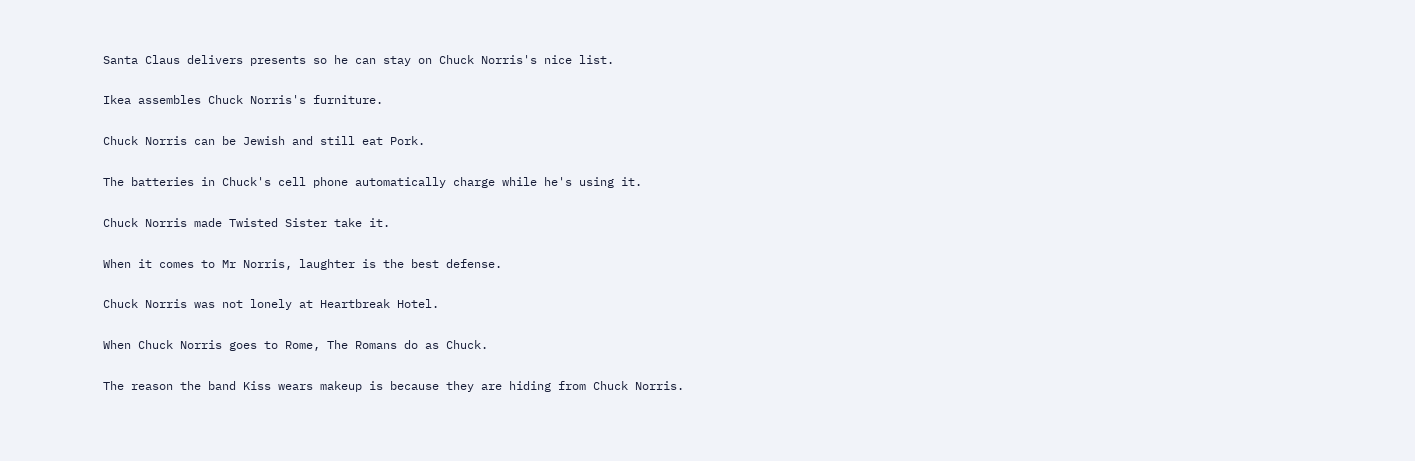Santa Claus delivers presents so he can stay on Chuck Norris's nice list.

Ikea assembles Chuck Norris's furniture.

Chuck Norris can be Jewish and still eat Pork.

The batteries in Chuck's cell phone automatically charge while he's using it.

Chuck Norris made Twisted Sister take it.

When it comes to Mr Norris, laughter is the best defense.

Chuck Norris was not lonely at Heartbreak Hotel.

When Chuck Norris goes to Rome, The Romans do as Chuck.

The reason the band Kiss wears makeup is because they are hiding from Chuck Norris.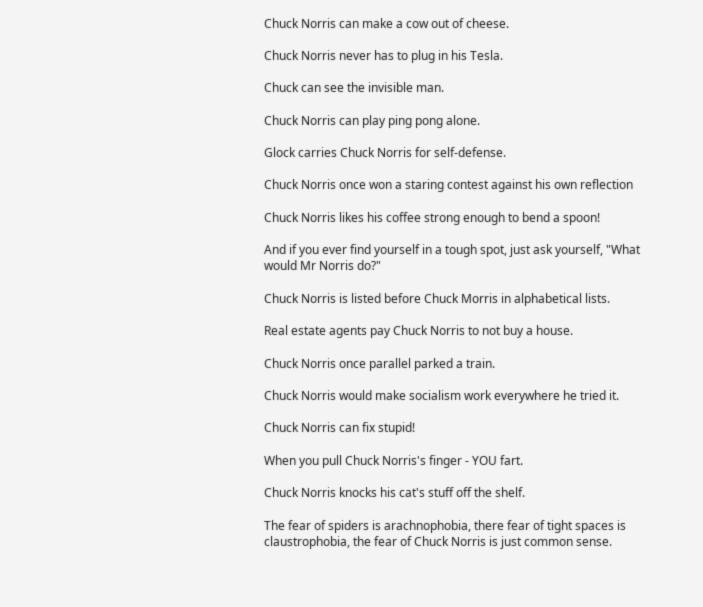Chuck Norris can make a cow out of cheese.

Chuck Norris never has to plug in his Tesla.

Chuck can see the invisible man.

Chuck Norris can play ping pong alone.

Glock carries Chuck Norris for self-defense.

Chuck Norris once won a staring contest against his own reflection

Chuck Norris likes his coffee strong enough to bend a spoon!

And if you ever find yourself in a tough spot, just ask yourself, "What would Mr Norris do?"

Chuck Norris is listed before Chuck Morris in alphabetical lists.

Real estate agents pay Chuck Norris to not buy a house.

Chuck Norris once parallel parked a train.

Chuck Norris would make socialism work everywhere he tried it.

Chuck Norris can fix stupid!

When you pull Chuck Norris's finger - YOU fart.

Chuck Norris knocks his cat's stuff off the shelf.

The fear of spiders is arachnophobia, there fear of tight spaces is claustrophobia, the fear of Chuck Norris is just common sense.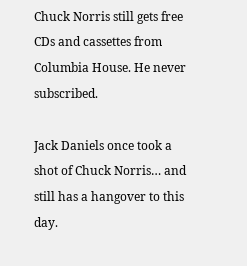Chuck Norris still gets free CDs and cassettes from Columbia House. He never subscribed.

Jack Daniels once took a shot of Chuck Norris… and still has a hangover to this day.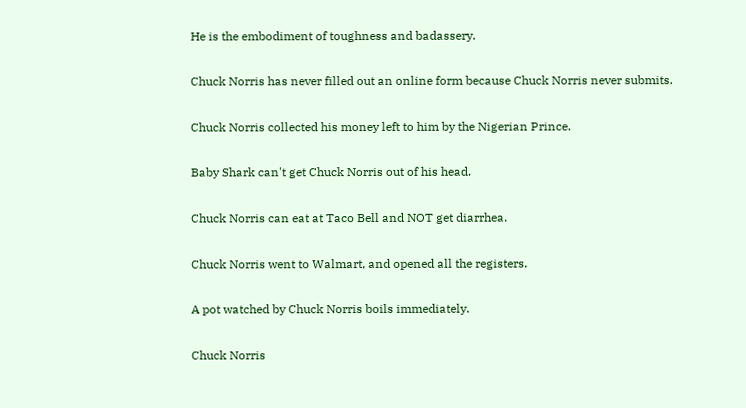He is the embodiment of toughness and badassery.

Chuck Norris has never filled out an online form because Chuck Norris never submits.

Chuck Norris collected his money left to him by the Nigerian Prince.

Baby Shark can't get Chuck Norris out of his head.

Chuck Norris can eat at Taco Bell and NOT get diarrhea.

Chuck Norris went to Walmart, and opened all the registers.

A pot watched by Chuck Norris boils immediately.

Chuck Norris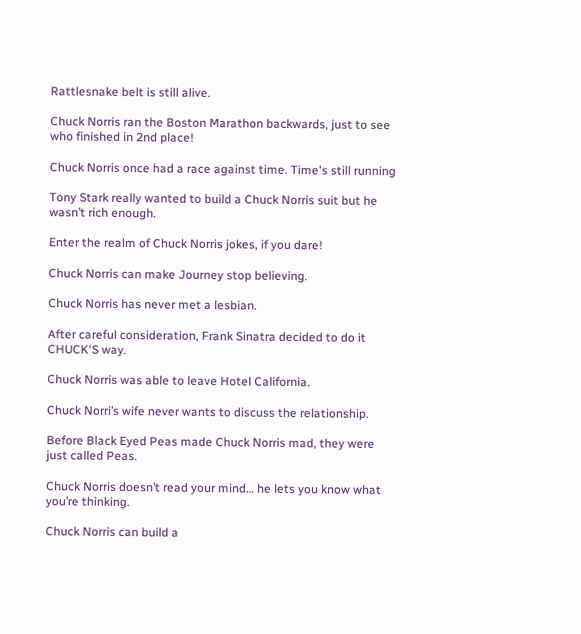Rattlesnake belt is still alive.

Chuck Norris ran the Boston Marathon backwards, just to see who finished in 2nd place!

Chuck Norris once had a race against time. Time's still running

Tony Stark really wanted to build a Chuck Norris suit but he wasn’t rich enough.

Enter the realm of Chuck Norris jokes, if you dare!

Chuck Norris can make Journey stop believing.

Chuck Norris has never met a lesbian.

After careful consideration, Frank Sinatra decided to do it CHUCK'S way.

Chuck Norris was able to leave Hotel California.

Chuck Norri’s wife never wants to discuss the relationship.

Before Black Eyed Peas made Chuck Norris mad, they were just called Peas.

Chuck Norris doesn’t read your mind… he lets you know what you’re thinking.

Chuck Norris can build a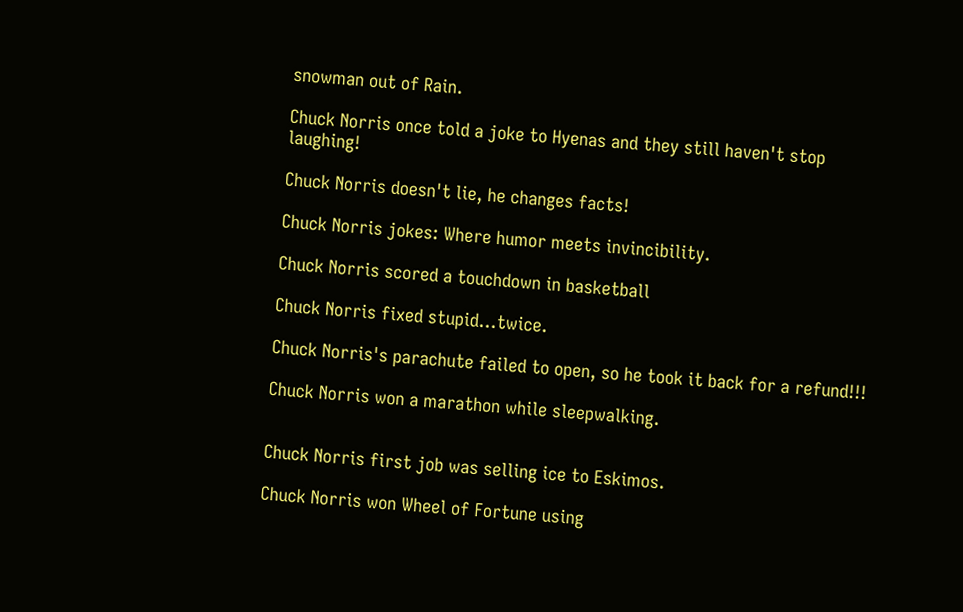snowman out of Rain.

Chuck Norris once told a joke to Hyenas and they still haven't stop laughing!

Chuck Norris doesn't lie, he changes facts!

Chuck Norris jokes: Where humor meets invincibility.

Chuck Norris scored a touchdown in basketball

Chuck Norris fixed stupid...twice.

Chuck Norris's parachute failed to open, so he took it back for a refund!!!

Chuck Norris won a marathon while sleepwalking.


Chuck Norris first job was selling ice to Eskimos.

Chuck Norris won Wheel of Fortune using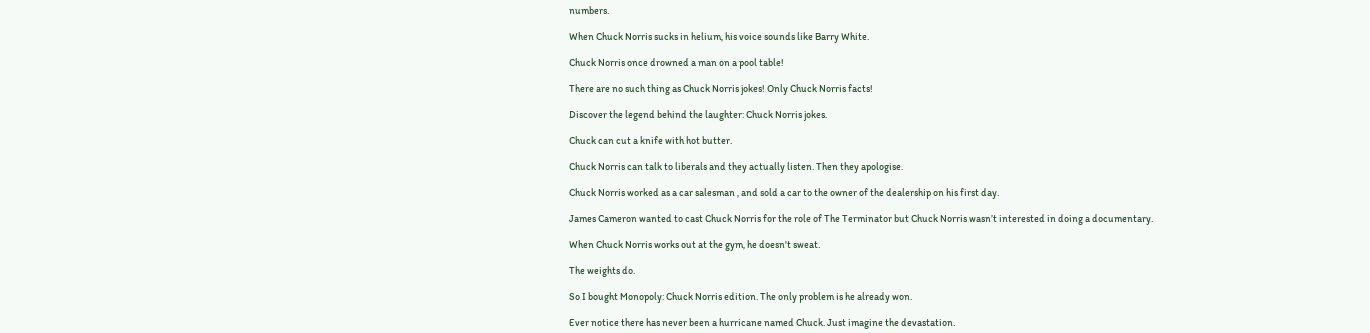numbers.

When Chuck Norris sucks in helium, his voice sounds like Barry White.

Chuck Norris once drowned a man on a pool table!

There are no such thing as Chuck Norris jokes! Only Chuck Norris facts!

Discover the legend behind the laughter: Chuck Norris jokes.

Chuck can cut a knife with hot butter.

Chuck Norris can talk to liberals and they actually listen. Then they apologise.

Chuck Norris worked as a car salesman , and sold a car to the owner of the dealership on his first day.

James Cameron wanted to cast Chuck Norris for the role of The Terminator but Chuck Norris wasn’t interested in doing a documentary.

When Chuck Norris works out at the gym, he doesn't sweat.

The weights do.

So I bought Monopoly: Chuck Norris edition. The only problem is he already won.

Ever notice there has never been a hurricane named Chuck. Just imagine the devastation.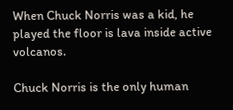When Chuck Norris was a kid, he played the floor is lava inside active volcanos.

Chuck Norris is the only human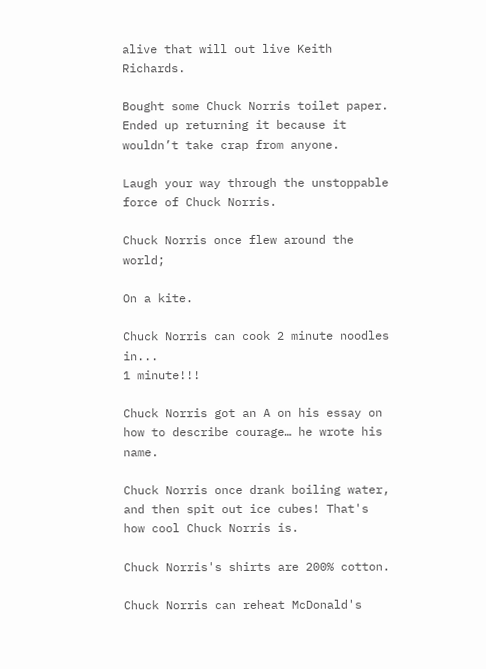alive that will out live Keith Richards.

Bought some Chuck Norris toilet paper. Ended up returning it because it wouldn’t take crap from anyone.

Laugh your way through the unstoppable force of Chuck Norris.

Chuck Norris once flew around the world;

On a kite.

Chuck Norris can cook 2 minute noodles in...
1 minute!!!

Chuck Norris got an A on his essay on how to describe courage… he wrote his name.

Chuck Norris once drank boiling water, and then spit out ice cubes! That's how cool Chuck Norris is.

Chuck Norris's shirts are 200% cotton.

Chuck Norris can reheat McDonald's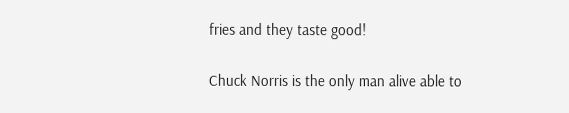fries and they taste good!

Chuck Norris is the only man alive able to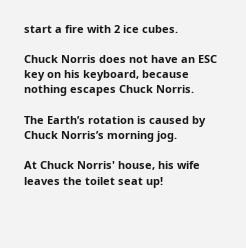start a fire with 2 ice cubes.

Chuck Norris does not have an ESC key on his keyboard, because nothing escapes Chuck Norris.

The Earth’s rotation is caused by Chuck Norris’s morning jog.

At Chuck Norris' house, his wife leaves the toilet seat up!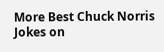More Best Chuck Norris Jokes on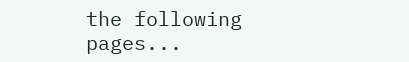the following pages...